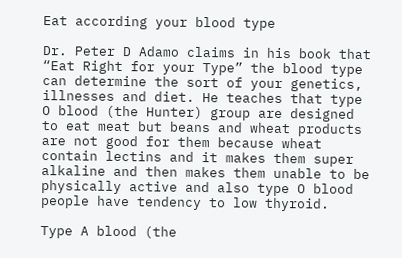Eat according your blood type

Dr. Peter D Adamo claims in his book that “Eat Right for your Type” the blood type can determine the sort of your genetics, illnesses and diet. He teaches that type O blood (the Hunter) group are designed to eat meat but beans and wheat products are not good for them because wheat contain lectins and it makes them super alkaline and then makes them unable to be physically active and also type O blood people have tendency to low thyroid.

Type A blood (the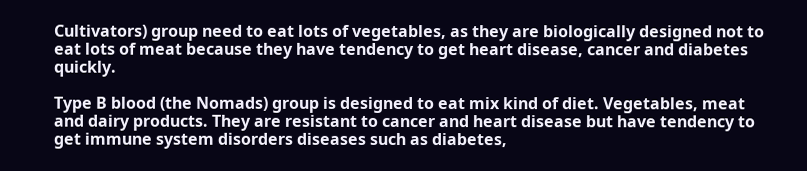Cultivators) group need to eat lots of vegetables, as they are biologically designed not to eat lots of meat because they have tendency to get heart disease, cancer and diabetes quickly.

Type B blood (the Nomads) group is designed to eat mix kind of diet. Vegetables, meat and dairy products. They are resistant to cancer and heart disease but have tendency to get immune system disorders diseases such as diabetes,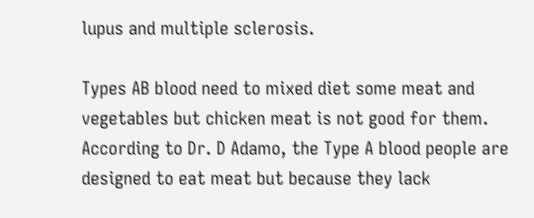lupus and multiple sclerosis.

Types AB blood need to mixed diet some meat and vegetables but chicken meat is not good for them. According to Dr. D Adamo, the Type A blood people are designed to eat meat but because they lack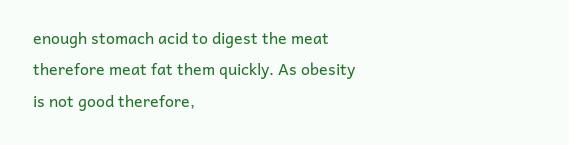enough stomach acid to digest the meat therefore meat fat them quickly. As obesity is not good therefore,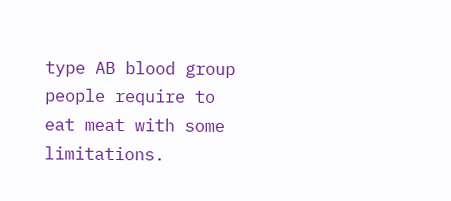type AB blood group people require to eat meat with some limitations.